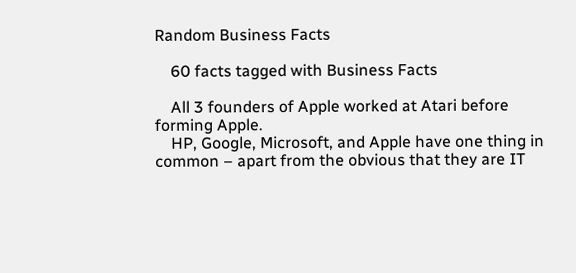Random Business Facts

    60 facts tagged with Business Facts

    All 3 founders of Apple worked at Atari before forming Apple.
    HP, Google, Microsoft, and Apple have one thing in common – apart from the obvious that they are IT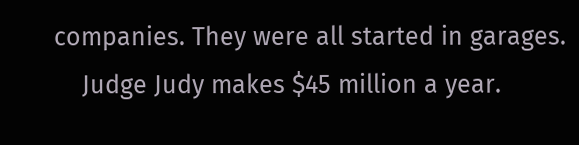companies. They were all started in garages.
    Judge Judy makes $45 million a year.